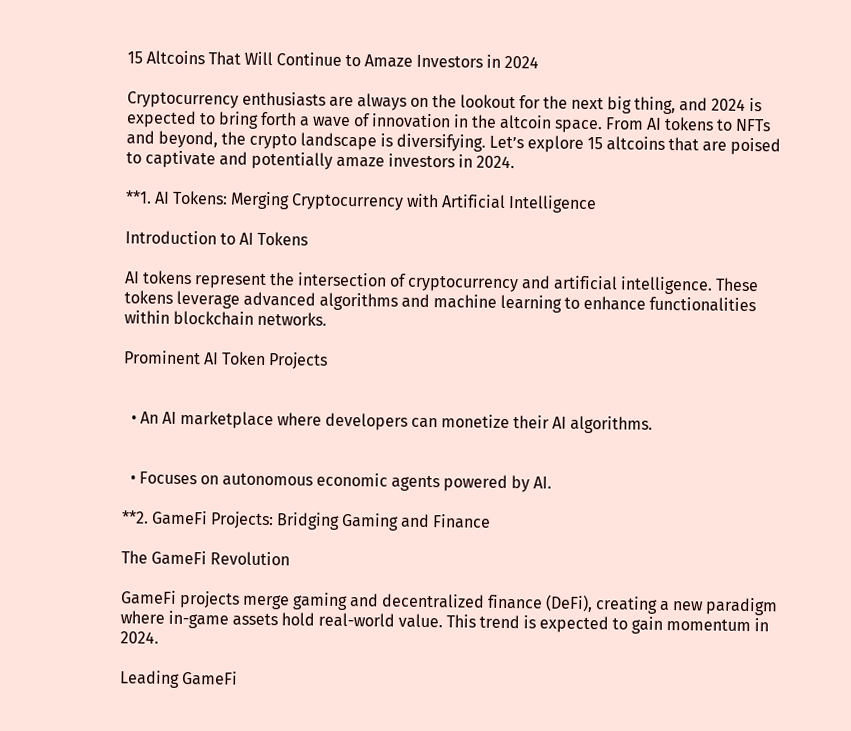15 Altcoins That Will Continue to Amaze Investors in 2024

Cryptocurrency enthusiasts are always on the lookout for the next big thing, and 2024 is expected to bring forth a wave of innovation in the altcoin space. From AI tokens to NFTs and beyond, the crypto landscape is diversifying. Let’s explore 15 altcoins that are poised to captivate and potentially amaze investors in 2024.

**1. AI Tokens: Merging Cryptocurrency with Artificial Intelligence

Introduction to AI Tokens

AI tokens represent the intersection of cryptocurrency and artificial intelligence. These tokens leverage advanced algorithms and machine learning to enhance functionalities within blockchain networks.

Prominent AI Token Projects


  • An AI marketplace where developers can monetize their AI algorithms.


  • Focuses on autonomous economic agents powered by AI.

**2. GameFi Projects: Bridging Gaming and Finance

The GameFi Revolution

GameFi projects merge gaming and decentralized finance (DeFi), creating a new paradigm where in-game assets hold real-world value. This trend is expected to gain momentum in 2024.

Leading GameFi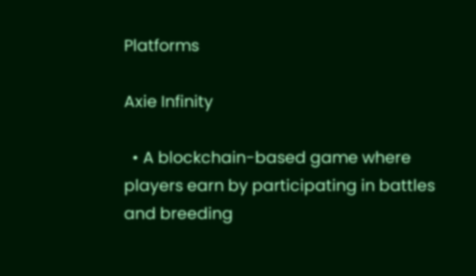Platforms

Axie Infinity

  • A blockchain-based game where players earn by participating in battles and breeding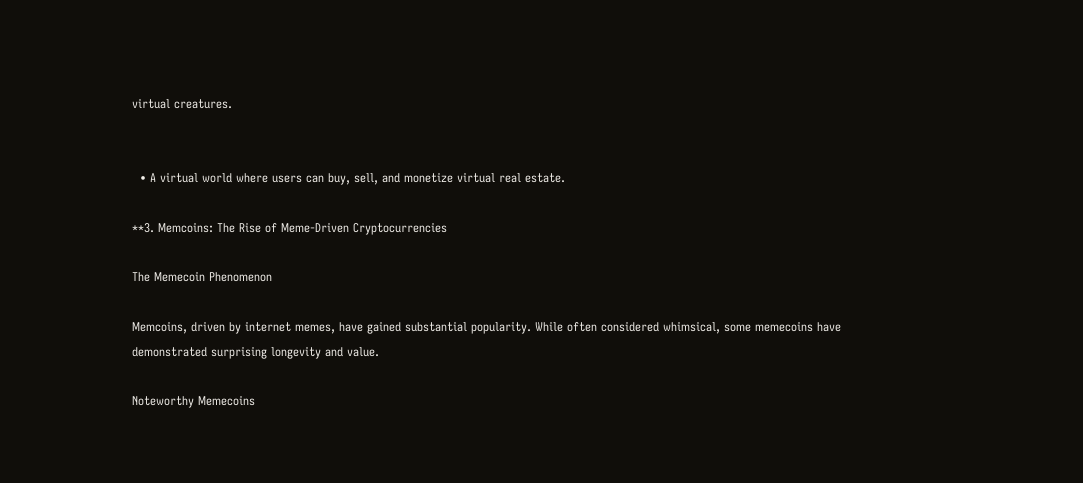virtual creatures.


  • A virtual world where users can buy, sell, and monetize virtual real estate.

**3. Memcoins: The Rise of Meme-Driven Cryptocurrencies

The Memecoin Phenomenon

Memcoins, driven by internet memes, have gained substantial popularity. While often considered whimsical, some memecoins have demonstrated surprising longevity and value.

Noteworthy Memecoins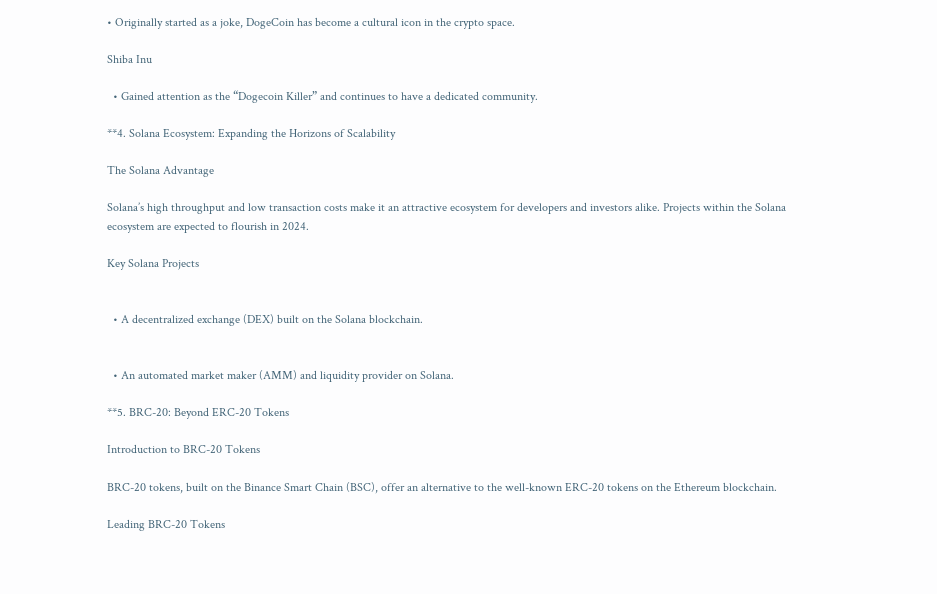• Originally started as a joke, DogeCoin has become a cultural icon in the crypto space.

Shiba Inu

  • Gained attention as the “Dogecoin Killer” and continues to have a dedicated community.

**4. Solana Ecosystem: Expanding the Horizons of Scalability

The Solana Advantage

Solana’s high throughput and low transaction costs make it an attractive ecosystem for developers and investors alike. Projects within the Solana ecosystem are expected to flourish in 2024.

Key Solana Projects


  • A decentralized exchange (DEX) built on the Solana blockchain.


  • An automated market maker (AMM) and liquidity provider on Solana.

**5. BRC-20: Beyond ERC-20 Tokens

Introduction to BRC-20 Tokens

BRC-20 tokens, built on the Binance Smart Chain (BSC), offer an alternative to the well-known ERC-20 tokens on the Ethereum blockchain.

Leading BRC-20 Tokens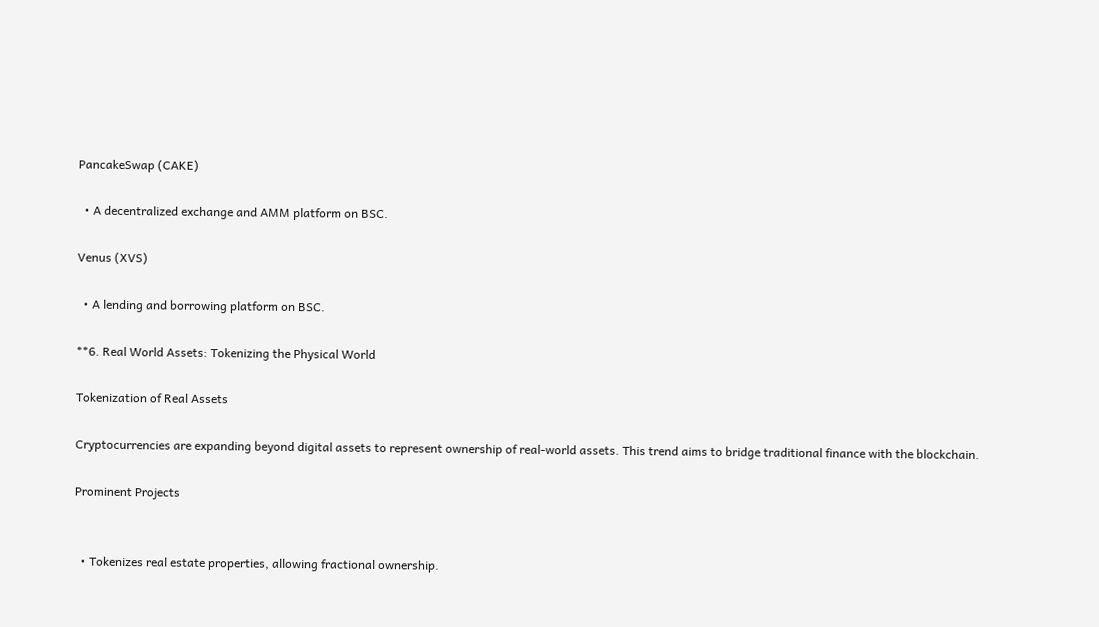PancakeSwap (CAKE)

  • A decentralized exchange and AMM platform on BSC.

Venus (XVS)

  • A lending and borrowing platform on BSC.

**6. Real World Assets: Tokenizing the Physical World

Tokenization of Real Assets

Cryptocurrencies are expanding beyond digital assets to represent ownership of real-world assets. This trend aims to bridge traditional finance with the blockchain.

Prominent Projects


  • Tokenizes real estate properties, allowing fractional ownership.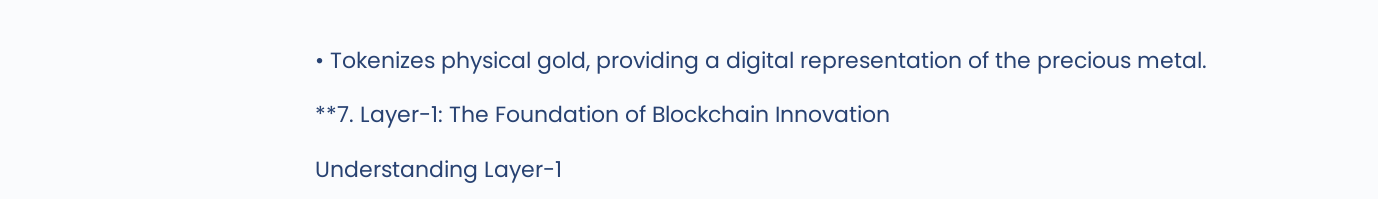• Tokenizes physical gold, providing a digital representation of the precious metal.

**7. Layer-1: The Foundation of Blockchain Innovation

Understanding Layer-1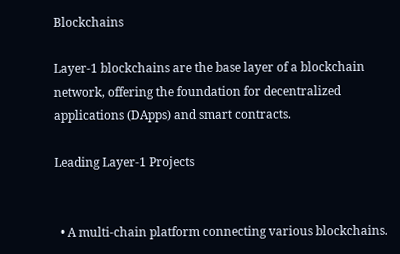Blockchains

Layer-1 blockchains are the base layer of a blockchain network, offering the foundation for decentralized applications (DApps) and smart contracts.

Leading Layer-1 Projects


  • A multi-chain platform connecting various blockchains.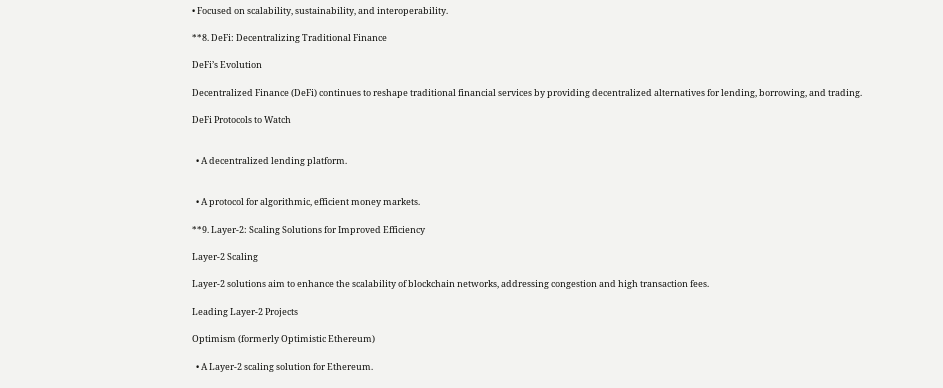• Focused on scalability, sustainability, and interoperability.

**8. DeFi: Decentralizing Traditional Finance

DeFi’s Evolution

Decentralized Finance (DeFi) continues to reshape traditional financial services by providing decentralized alternatives for lending, borrowing, and trading.

DeFi Protocols to Watch


  • A decentralized lending platform.


  • A protocol for algorithmic, efficient money markets.

**9. Layer-2: Scaling Solutions for Improved Efficiency

Layer-2 Scaling

Layer-2 solutions aim to enhance the scalability of blockchain networks, addressing congestion and high transaction fees.

Leading Layer-2 Projects

Optimism (formerly Optimistic Ethereum)

  • A Layer-2 scaling solution for Ethereum.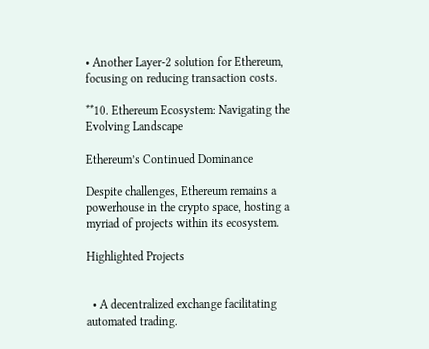• Another Layer-2 solution for Ethereum, focusing on reducing transaction costs.

**10. Ethereum Ecosystem: Navigating the Evolving Landscape

Ethereum’s Continued Dominance

Despite challenges, Ethereum remains a powerhouse in the crypto space, hosting a myriad of projects within its ecosystem.

Highlighted Projects


  • A decentralized exchange facilitating automated trading.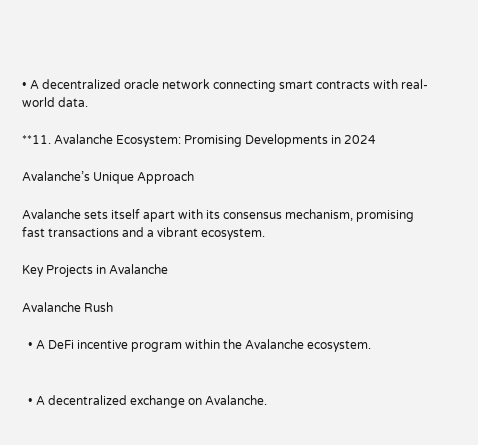• A decentralized oracle network connecting smart contracts with real-world data.

**11. Avalanche Ecosystem: Promising Developments in 2024

Avalanche’s Unique Approach

Avalanche sets itself apart with its consensus mechanism, promising fast transactions and a vibrant ecosystem.

Key Projects in Avalanche

Avalanche Rush

  • A DeFi incentive program within the Avalanche ecosystem.


  • A decentralized exchange on Avalanche.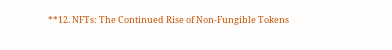**12. NFTs: The Continued Rise of Non-Fungible Tokens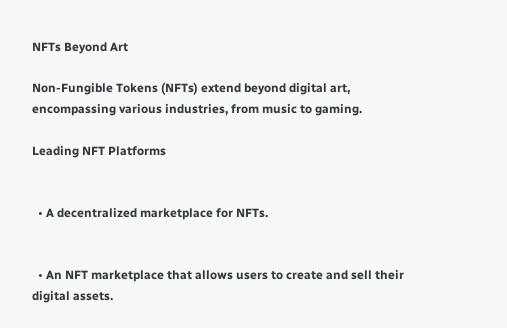NFTs Beyond Art

Non-Fungible Tokens (NFTs) extend beyond digital art, encompassing various industries, from music to gaming.

Leading NFT Platforms


  • A decentralized marketplace for NFTs.


  • An NFT marketplace that allows users to create and sell their digital assets.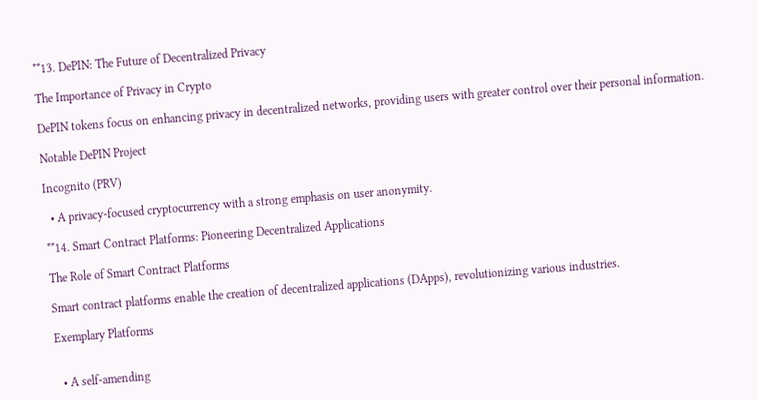**13. DePIN: The Future of Decentralized Privacy

The Importance of Privacy in Crypto

DePIN tokens focus on enhancing privacy in decentralized networks, providing users with greater control over their personal information.

Notable DePIN Project

Incognito (PRV)

  • A privacy-focused cryptocurrency with a strong emphasis on user anonymity.

**14. Smart Contract Platforms: Pioneering Decentralized Applications

The Role of Smart Contract Platforms

Smart contract platforms enable the creation of decentralized applications (DApps), revolutionizing various industries.

Exemplary Platforms


  • A self-amending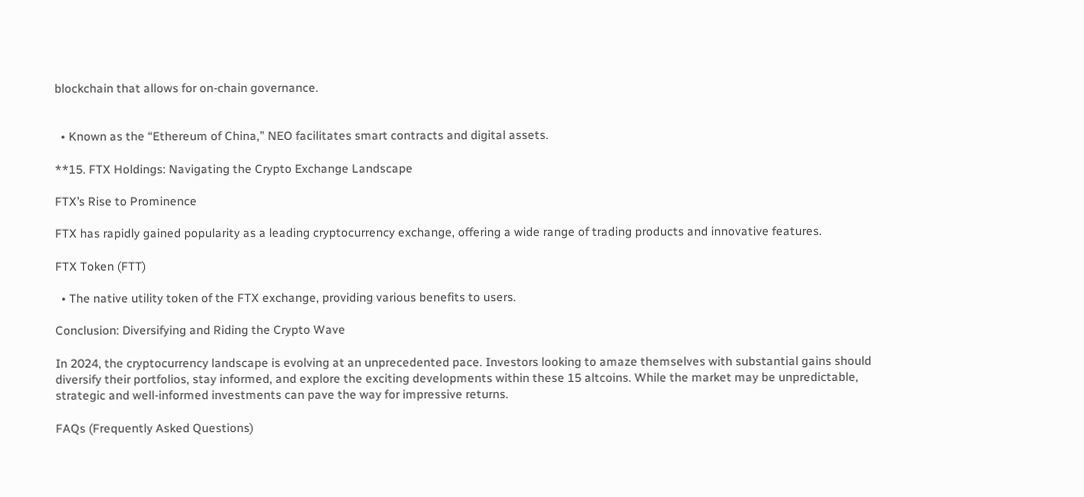blockchain that allows for on-chain governance.


  • Known as the “Ethereum of China,” NEO facilitates smart contracts and digital assets.

**15. FTX Holdings: Navigating the Crypto Exchange Landscape

FTX’s Rise to Prominence

FTX has rapidly gained popularity as a leading cryptocurrency exchange, offering a wide range of trading products and innovative features.

FTX Token (FTT)

  • The native utility token of the FTX exchange, providing various benefits to users.

Conclusion: Diversifying and Riding the Crypto Wave

In 2024, the cryptocurrency landscape is evolving at an unprecedented pace. Investors looking to amaze themselves with substantial gains should diversify their portfolios, stay informed, and explore the exciting developments within these 15 altcoins. While the market may be unpredictable, strategic and well-informed investments can pave the way for impressive returns.

FAQs (Frequently Asked Questions)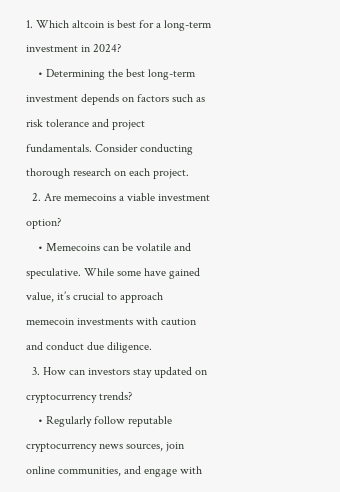1. Which altcoin is best for a long-term investment in 2024?
    • Determining the best long-term investment depends on factors such as risk tolerance and project fundamentals. Consider conducting thorough research on each project.
  2. Are memecoins a viable investment option?
    • Memecoins can be volatile and speculative. While some have gained value, it’s crucial to approach memecoin investments with caution and conduct due diligence.
  3. How can investors stay updated on cryptocurrency trends?
    • Regularly follow reputable cryptocurrency news sources, join online communities, and engage with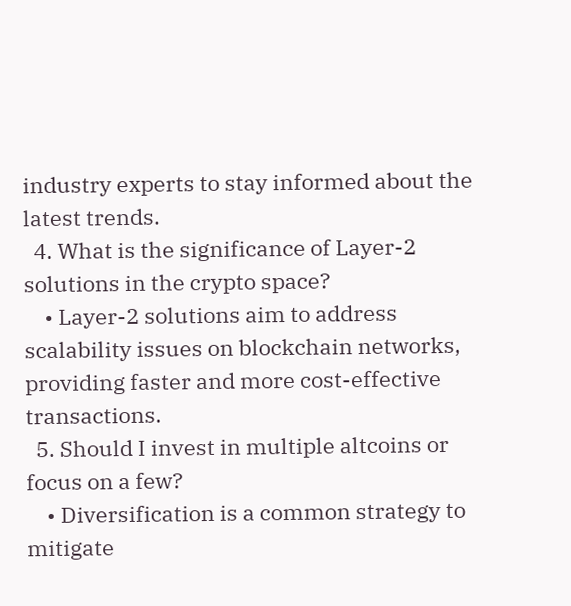industry experts to stay informed about the latest trends.
  4. What is the significance of Layer-2 solutions in the crypto space?
    • Layer-2 solutions aim to address scalability issues on blockchain networks, providing faster and more cost-effective transactions.
  5. Should I invest in multiple altcoins or focus on a few?
    • Diversification is a common strategy to mitigate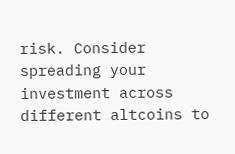risk. Consider spreading your investment across different altcoins to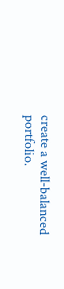create a well-balanced portfolio.